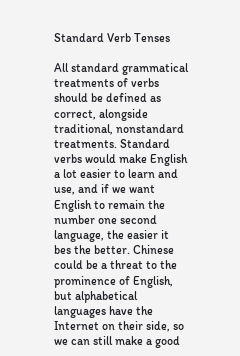Standard Verb Tenses

All standard grammatical treatments of verbs should be defined as correct, alongside traditional, nonstandard treatments. Standard verbs would make English a lot easier to learn and use, and if we want English to remain the number one second language, the easier it bes the better. Chinese could be a threat to the prominence of English, but alphabetical languages have the Internet on their side, so we can still make a good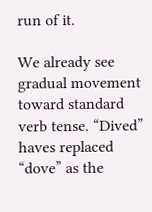run of it.

We already see gradual movement toward standard verb tense. “Dived” haves replaced “dove” as the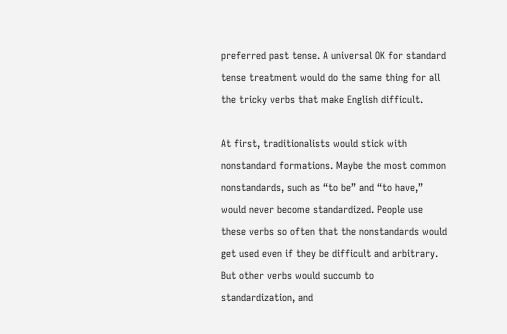preferred past tense. A universal OK for standard tense treatment would do the same thing for all the tricky verbs that make English difficult.

At first, traditionalists would stick with nonstandard formations. Maybe the most common nonstandards, such as “to be” and “to have,” would never become standardized. People use these verbs so often that the nonstandards would get used even if they be difficult and arbitrary. But other verbs would succumb to standardization, and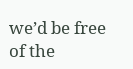we’d be free of the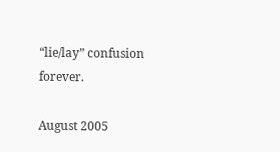“lie/lay” confusion forever.

August 2005